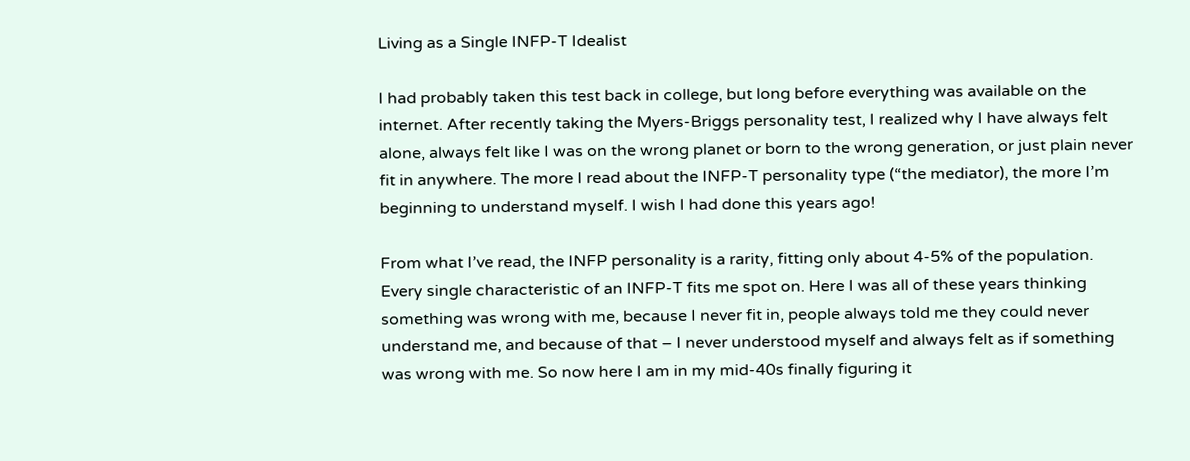Living as a Single INFP-T Idealist

I had probably taken this test back in college, but long before everything was available on the internet. After recently taking the Myers-Briggs personality test, I realized why I have always felt alone, always felt like I was on the wrong planet or born to the wrong generation, or just plain never fit in anywhere. The more I read about the INFP-T personality type (“the mediator), the more I’m beginning to understand myself. I wish I had done this years ago!

From what I’ve read, the INFP personality is a rarity, fitting only about 4-5% of the population. Every single characteristic of an INFP-T fits me spot on. Here I was all of these years thinking something was wrong with me, because I never fit in, people always told me they could never understand me, and because of that – I never understood myself and always felt as if something was wrong with me. So now here I am in my mid-40s finally figuring it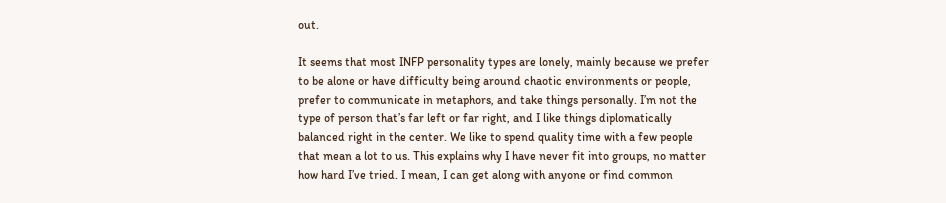out.

It seems that most INFP personality types are lonely, mainly because we prefer to be alone or have difficulty being around chaotic environments or people, prefer to communicate in metaphors, and take things personally. I’m not the type of person that’s far left or far right, and I like things diplomatically balanced right in the center. We like to spend quality time with a few people that mean a lot to us. This explains why I have never fit into groups, no matter how hard I’ve tried. I mean, I can get along with anyone or find common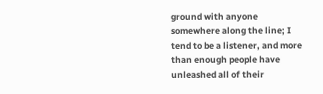ground with anyone somewhere along the line; I tend to be a listener, and more than enough people have unleashed all of their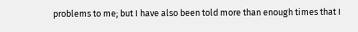problems to me; but I have also been told more than enough times that I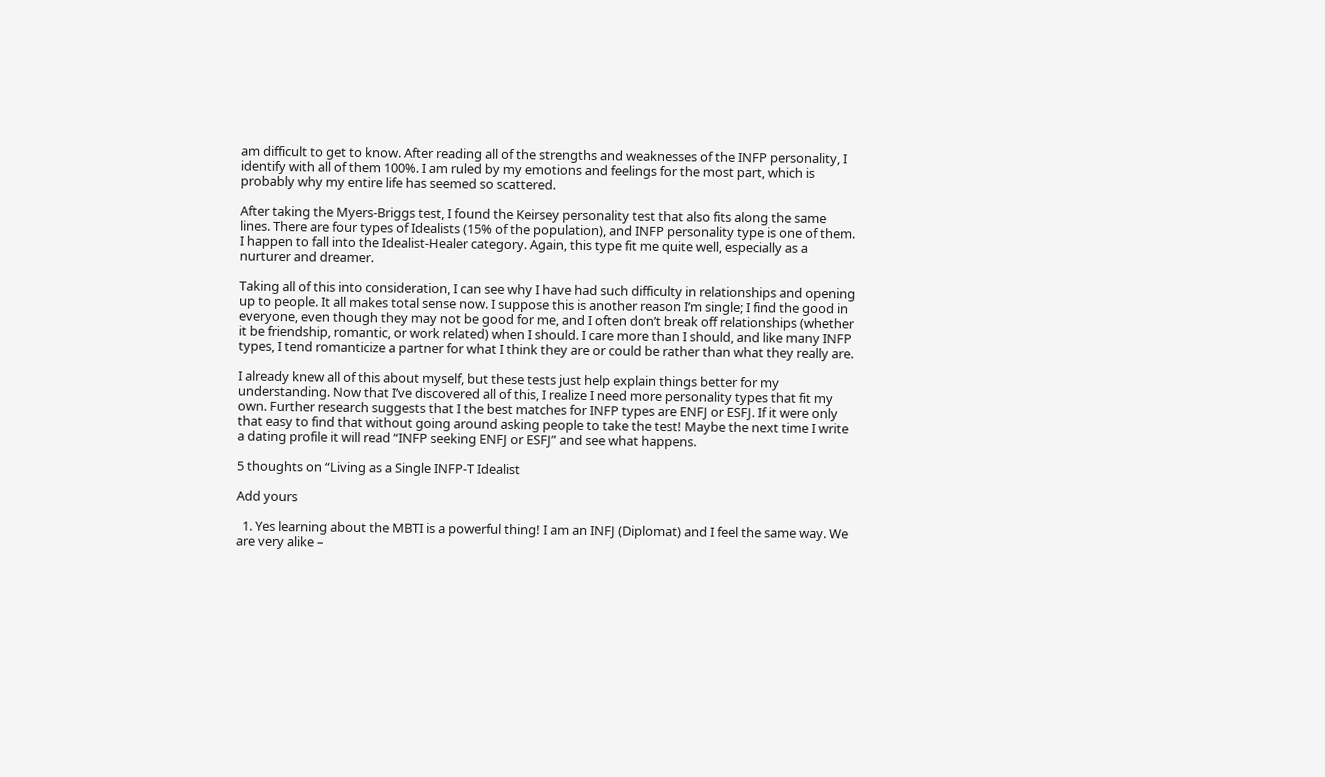am difficult to get to know. After reading all of the strengths and weaknesses of the INFP personality, I identify with all of them 100%. I am ruled by my emotions and feelings for the most part, which is probably why my entire life has seemed so scattered.

After taking the Myers-Briggs test, I found the Keirsey personality test that also fits along the same lines. There are four types of Idealists (15% of the population), and INFP personality type is one of them. I happen to fall into the Idealist-Healer category. Again, this type fit me quite well, especially as a nurturer and dreamer.

Taking all of this into consideration, I can see why I have had such difficulty in relationships and opening up to people. It all makes total sense now. I suppose this is another reason I’m single; I find the good in everyone, even though they may not be good for me, and I often don’t break off relationships (whether it be friendship, romantic, or work related) when I should. I care more than I should, and like many INFP types, I tend romanticize a partner for what I think they are or could be rather than what they really are.

I already knew all of this about myself, but these tests just help explain things better for my understanding. Now that I’ve discovered all of this, I realize I need more personality types that fit my own. Further research suggests that I the best matches for INFP types are ENFJ or ESFJ. If it were only that easy to find that without going around asking people to take the test! Maybe the next time I write a dating profile it will read “INFP seeking ENFJ or ESFJ” and see what happens.

5 thoughts on “Living as a Single INFP-T Idealist

Add yours

  1. Yes learning about the MBTI is a powerful thing! I am an INFJ (Diplomat) and I feel the same way. We are very alike –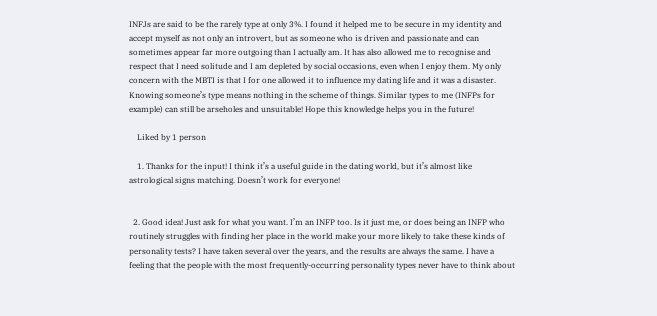INFJs are said to be the rarely type at only 3%. I found it helped me to be secure in my identity and accept myself as not only an introvert, but as someone who is driven and passionate and can sometimes appear far more outgoing than I actually am. It has also allowed me to recognise and respect that I need solitude and I am depleted by social occasions, even when I enjoy them. My only concern with the MBTI is that I for one allowed it to influence my dating life and it was a disaster. Knowing someone’s type means nothing in the scheme of things. Similar types to me (INFPs for example) can still be arseholes and unsuitable! Hope this knowledge helps you in the future!

    Liked by 1 person

    1. Thanks for the input! I think it’s a useful guide in the dating world, but it’s almost like astrological signs matching. Doesn’t work for everyone!


  2. Good idea! Just ask for what you want. I’m an INFP too. Is it just me, or does being an INFP who routinely struggles with finding her place in the world make your more likely to take these kinds of personality tests? I have taken several over the years, and the results are always the same. I have a feeling that the people with the most frequently-occurring personality types never have to think about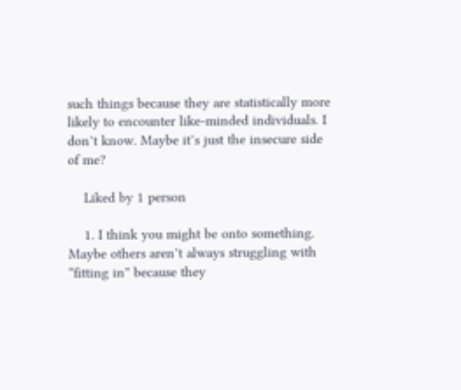such things because they are statistically more likely to encounter like-minded individuals. I don’t know. Maybe it’s just the insecure side of me?

    Liked by 1 person

    1. I think you might be onto something. Maybe others aren’t always struggling with “fitting in” because they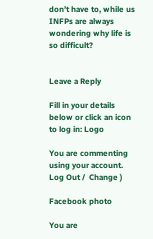don’t have to, while us INFPs are always wondering why life is so difficult?


Leave a Reply

Fill in your details below or click an icon to log in: Logo

You are commenting using your account. Log Out /  Change )

Facebook photo

You are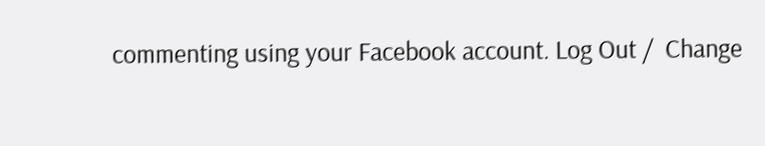commenting using your Facebook account. Log Out /  Change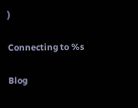)

Connecting to %s

Blog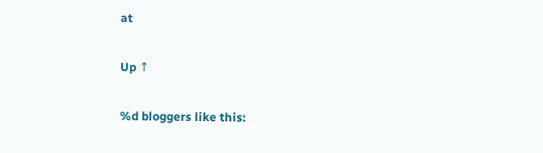at

Up ↑

%d bloggers like this: